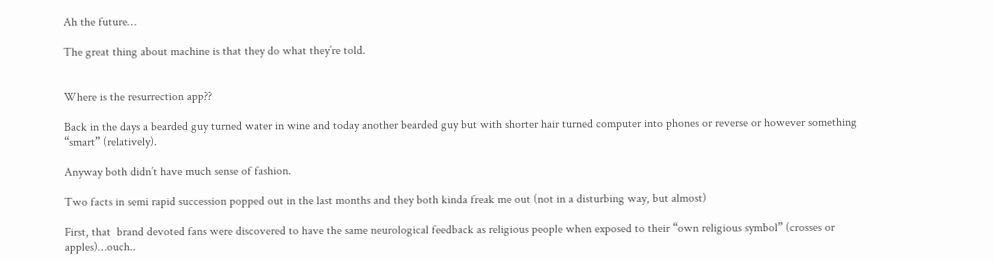Ah the future…

The great thing about machine is that they do what they’re told.


Where is the resurrection app??

Back in the days a bearded guy turned water in wine and today another bearded guy but with shorter hair turned computer into phones or reverse or however something “smart” (relatively).

Anyway both didn’t have much sense of fashion.

Two facts in semi rapid succession popped out in the last months and they both kinda freak me out (not in a disturbing way, but almost)

First, that  brand devoted fans were discovered to have the same neurological feedback as religious people when exposed to their “own religious symbol” (crosses or apples)…ouch..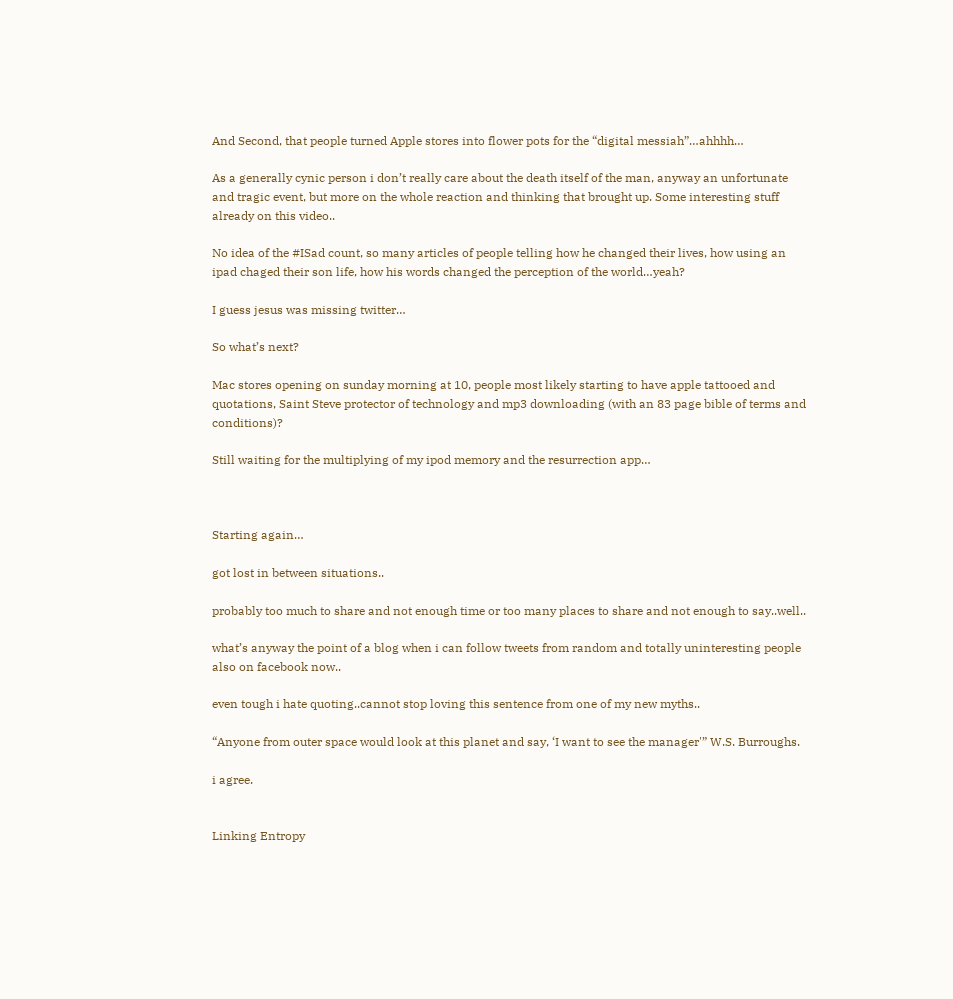And Second, that people turned Apple stores into flower pots for the “digital messiah”…ahhhh…

As a generally cynic person i don’t really care about the death itself of the man, anyway an unfortunate and tragic event, but more on the whole reaction and thinking that brought up. Some interesting stuff already on this video..

No idea of the #ISad count, so many articles of people telling how he changed their lives, how using an ipad chaged their son life, how his words changed the perception of the world…yeah?

I guess jesus was missing twitter…

So what’s next?

Mac stores opening on sunday morning at 10, people most likely starting to have apple tattooed and quotations, Saint Steve protector of technology and mp3 downloading (with an 83 page bible of terms and conditions)?

Still waiting for the multiplying of my ipod memory and the resurrection app…



Starting again…

got lost in between situations..

probably too much to share and not enough time or too many places to share and not enough to say..well..

what’s anyway the point of a blog when i can follow tweets from random and totally uninteresting people also on facebook now..

even tough i hate quoting..cannot stop loving this sentence from one of my new myths..

“Anyone from outer space would look at this planet and say, ‘I want to see the manager'” W.S. Burroughs.

i agree.


Linking Entropy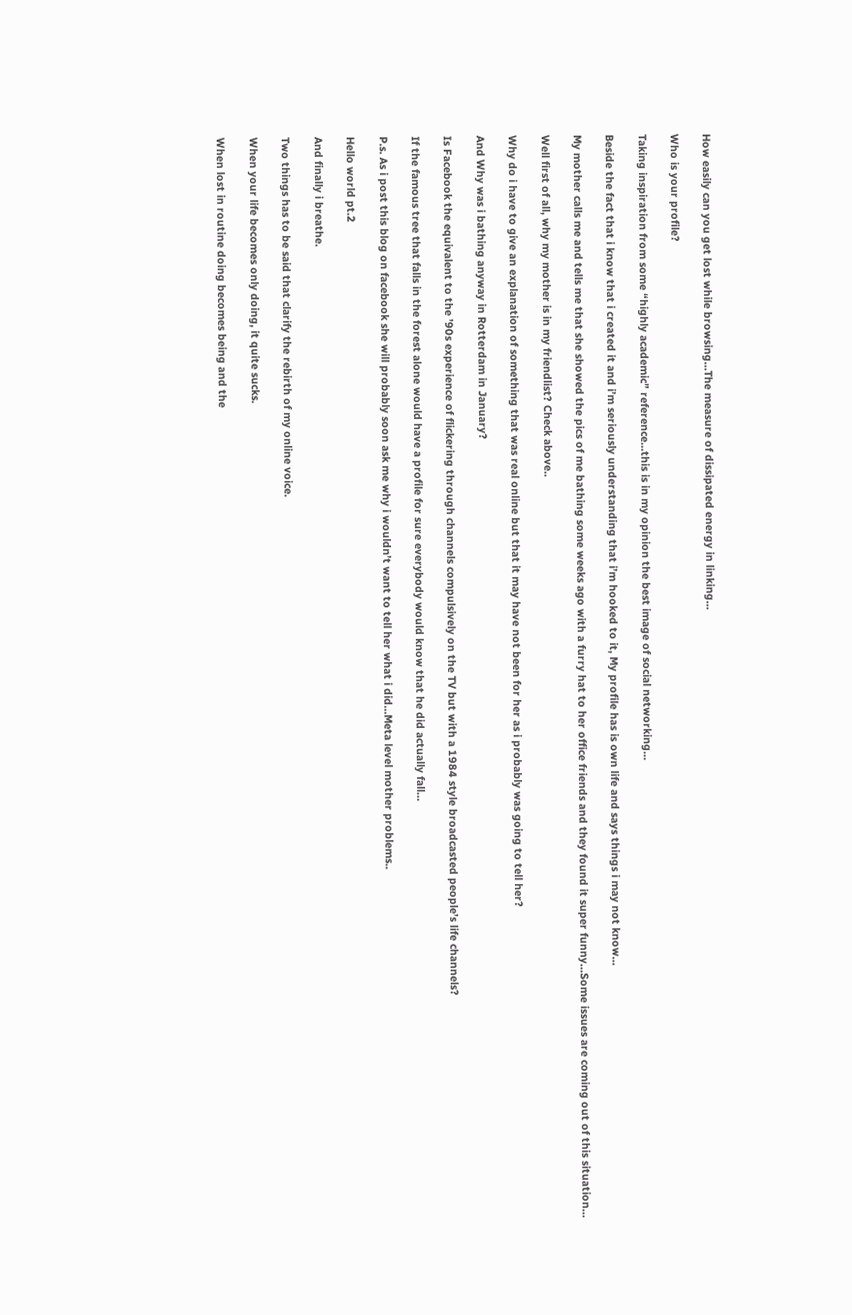How easily can you get lost while browsing…The measure of dissipated energy in linking…

Who is your profile?

Taking inspiration from some “highly academic” reference…this is in my opinion the best image of social networking…

Beside the fact that i know that i created it and i’m seriously understanding that i’m hooked to it, My profile has is own life and says things i may not know…

My mother calls me and tells me that she showed the pics of me bathing some weeks ago with a furry hat to her office friends and they found it super funny…Some issues are coming out of this situation…

Well first of all, why my mother is in my friendlist? Check above..

Why do i have to give an explanation of something that was real online but that it may have not been for her as i probably was going to tell her?

And Why was i bathing anyway in Rotterdam in January?

Is Facebook the equivalent to the ’90s experience of flickering through channels compulsively on the TV but with a 1984 style broadcasted people’s life channels?

If the famous tree that falls in the forest alone would have a profile for sure everybody would know that he did actually fall…

P.s. As i post this blog on facebook she will probably soon ask me why i wouldn’t want to tell her what i did…Meta level mother problems..

Hello world pt.2

And finally i breathe.

Two things has to be said that clarify the rebirth of my online voice.

When your life becomes only doing, it quite sucks.

When lost in routine doing becomes being and the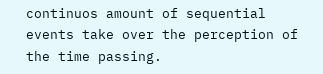continuos amount of sequential events take over the perception of the time passing.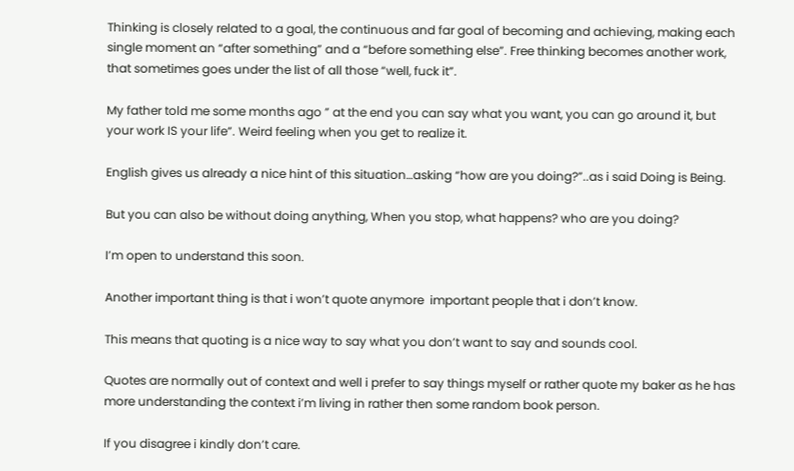Thinking is closely related to a goal, the continuous and far goal of becoming and achieving, making each single moment an “after something” and a “before something else”. Free thinking becomes another work, that sometimes goes under the list of all those “well, fuck it”.

My father told me some months ago ” at the end you can say what you want, you can go around it, but your work IS your life”. Weird feeling when you get to realize it.

English gives us already a nice hint of this situation…asking “how are you doing?”..as i said Doing is Being.

But you can also be without doing anything, When you stop, what happens? who are you doing?

I’m open to understand this soon.

Another important thing is that i won’t quote anymore  important people that i don’t know.

This means that quoting is a nice way to say what you don’t want to say and sounds cool.

Quotes are normally out of context and well i prefer to say things myself or rather quote my baker as he has more understanding the context i’m living in rather then some random book person.

If you disagree i kindly don’t care.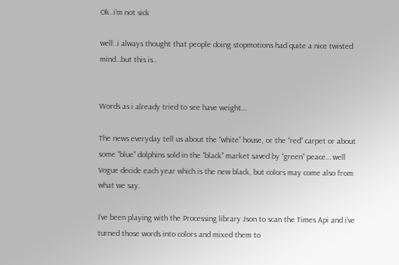Ok..i’m not sick

well..i always thought that people doing stopmotions had quite a nice twisted mind…but this is..


Words as i already tried to see have weight…

The news everyday tell us about the “white” house, or the “red” carpet or about some “blue” dolphins sold in the “black” market saved by “green” peace… well Vogue decide each year which is the new black, but colors may come also from what we say.

I’ve been playing with the Processing library Json to scan the Times Api and i’ve turned those words into colors and mixed them to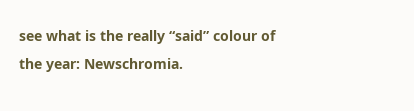see what is the really “said” colour of the year: Newschromia.